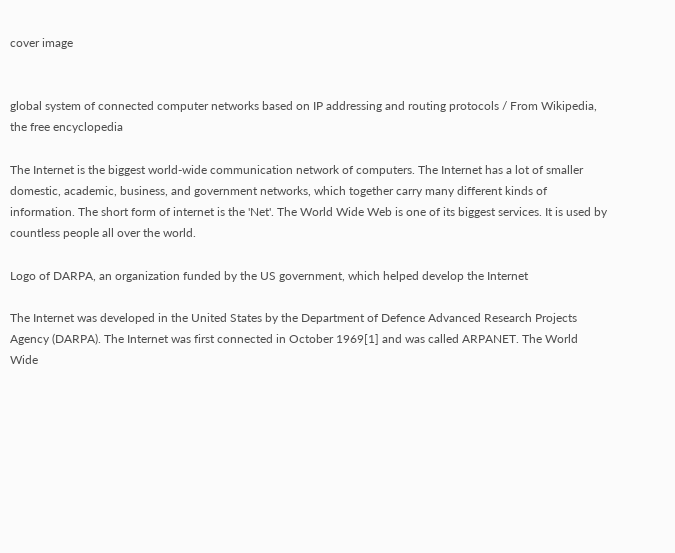cover image


global system of connected computer networks based on IP addressing and routing protocols / From Wikipedia, the free encyclopedia

The Internet is the biggest world-wide communication network of computers. The Internet has a lot of smaller domestic, academic, business, and government networks, which together carry many different kinds of information. The short form of internet is the 'Net'. The World Wide Web is one of its biggest services. It is used by countless people all over the world.

Logo of DARPA, an organization funded by the US government, which helped develop the Internet

The Internet was developed in the United States by the Department of Defence Advanced Research Projects Agency (DARPA). The Internet was first connected in October 1969[1] and was called ARPANET. The World Wide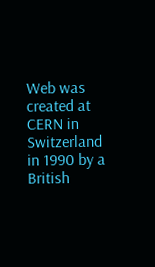Web was created at CERN in Switzerland in 1990 by a British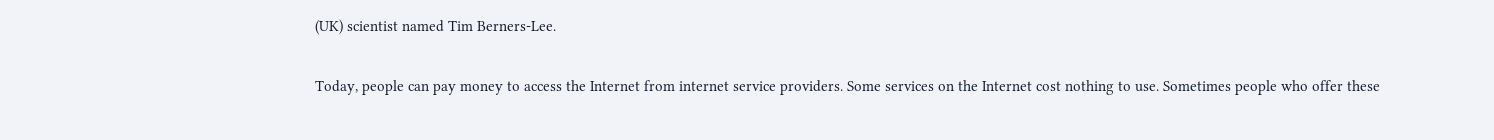(UK) scientist named Tim Berners-Lee.

Today, people can pay money to access the Internet from internet service providers. Some services on the Internet cost nothing to use. Sometimes people who offer these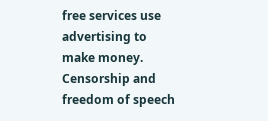free services use advertising to make money. Censorship and freedom of speech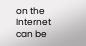on the Internet can be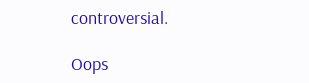controversial.

Oops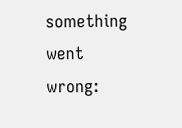something went wrong: